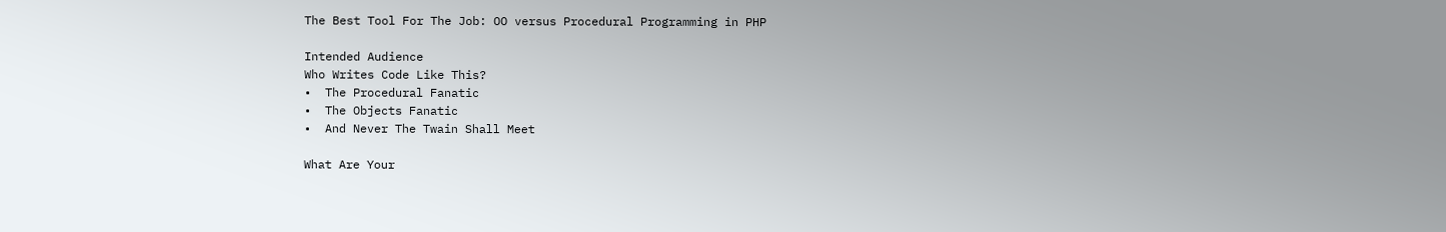The Best Tool For The Job: OO versus Procedural Programming in PHP

Intended Audience
Who Writes Code Like This?
•  The Procedural Fanatic
•  The Objects Fanatic
•  And Never The Twain Shall Meet

What Are Your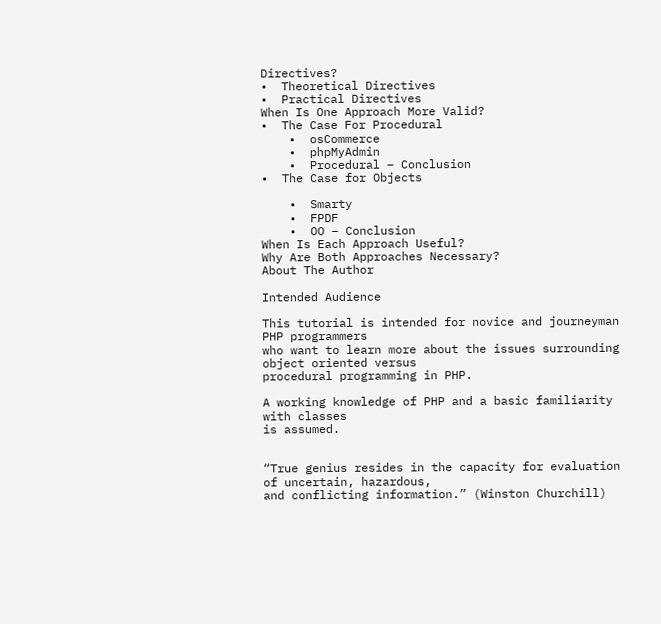Directives?
•  Theoretical Directives
•  Practical Directives
When Is One Approach More Valid?
•  The Case For Procedural
    •  osCommerce
    •  phpMyAdmin
    •  Procedural – Conclusion
•  The Case for Objects

    •  Smarty
    •  FPDF
    •  OO – Conclusion
When Is Each Approach Useful?
Why Are Both Approaches Necessary?
About The Author

Intended Audience

This tutorial is intended for novice and journeyman PHP programmers
who want to learn more about the issues surrounding object oriented versus
procedural programming in PHP.

A working knowledge of PHP and a basic familiarity with classes
is assumed.


“True genius resides in the capacity for evaluation of uncertain, hazardous,
and conflicting information.” (Winston Churchill)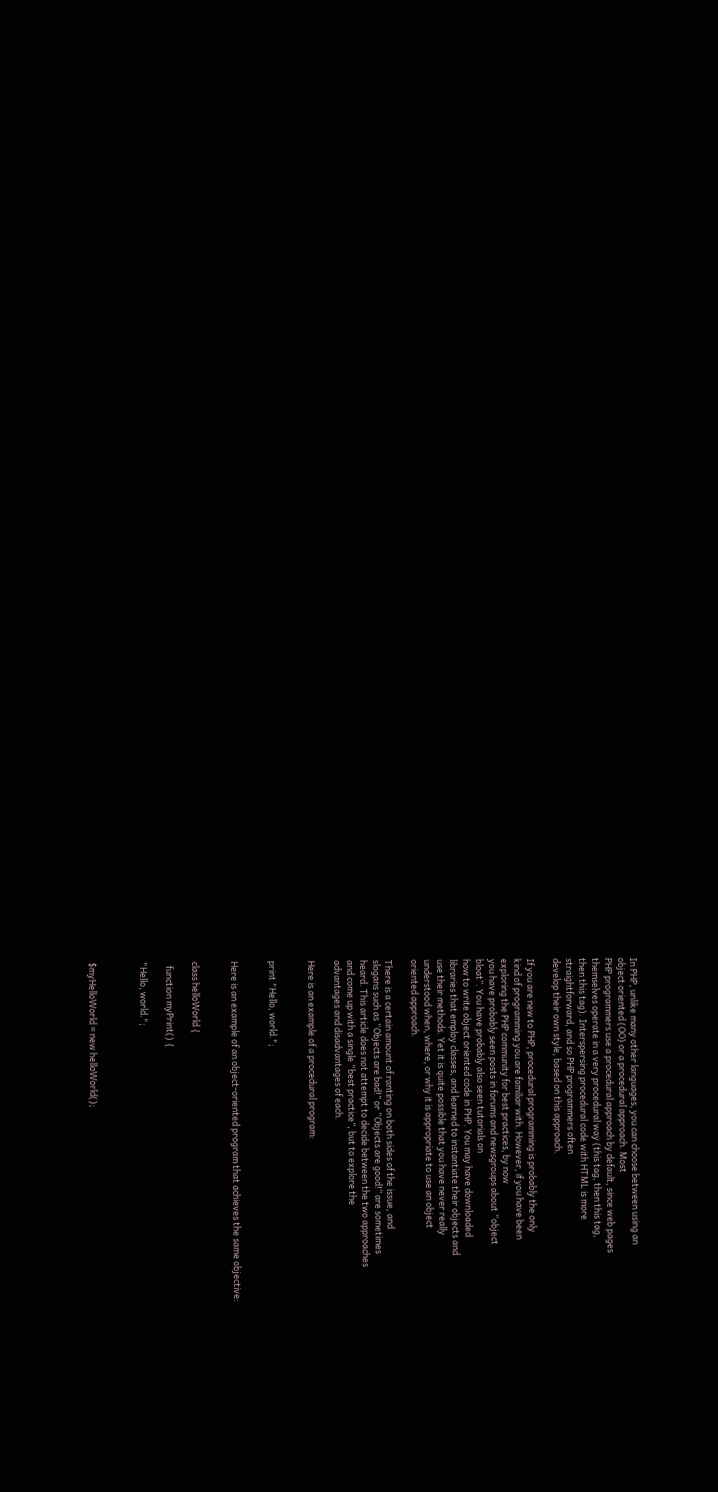In PHP, unlike many other languages, you can choose between using an
object oriented (OO) or a procedural approach. Most
PHP programmers use a procedural approach by default, since web pages
themselves operate in a very procedural way (this tag, then this tag,
then this tag). Interspersing procedural code with HTML is more
straightforward, and so PHP programmers often
develop their own style, based on this approach.

If you are new to PHP, procedural programming is probably the only
kind of programming you are familiar with. However, if you have been
exploring the PHP community for best practices, by now
you have probably seen posts in forums and newsgroups about “object
bloat”. You have probably also seen tutorials on
how to write object oriented code in PHP. You may have downloaded
libraries that employ classes, and learned to instantiate their objects and
use their methods. Yet it is quite possible that you have never really
understood when, where, or why it is appropriate to use an object
oriented approach.

There is a certain amount of ranting on both sides of the issue, and
slogans such as “Objects are bad!” or “Objects are good!” are sometimes
heard. This article does not attempt to decide between the two approaches
and come up with a single “best practice”, but to explore the
advantages and disadvantages of each.

Here is an example of a procedural program:


print "Hello, world.";


Here is an example of an object-oriented program that achieves the same objective:


class helloWorld {

  function myPrint() {

"Hello, world.";



$myHelloWorld = new helloWorld();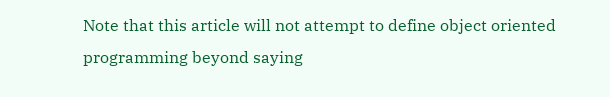Note that this article will not attempt to define object oriented
programming beyond saying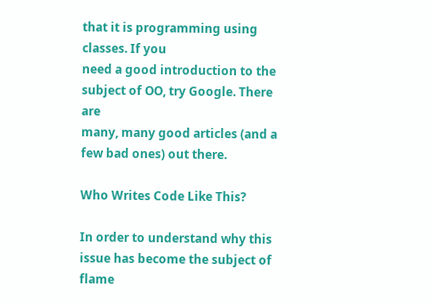that it is programming using classes. If you
need a good introduction to the subject of OO, try Google. There are
many, many good articles (and a few bad ones) out there.

Who Writes Code Like This?

In order to understand why this issue has become the subject of flame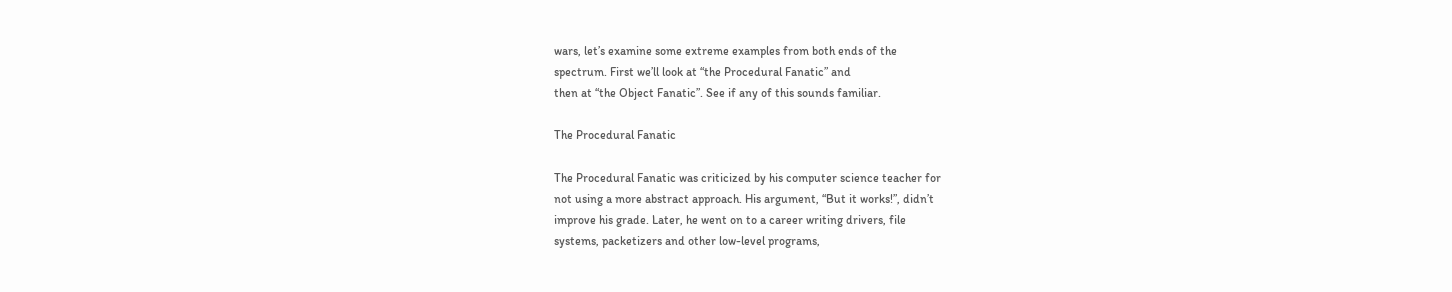wars, let’s examine some extreme examples from both ends of the
spectrum. First we’ll look at “the Procedural Fanatic” and
then at “the Object Fanatic”. See if any of this sounds familiar.

The Procedural Fanatic

The Procedural Fanatic was criticized by his computer science teacher for
not using a more abstract approach. His argument, “But it works!”, didn’t
improve his grade. Later, he went on to a career writing drivers, file
systems, packetizers and other low-level programs,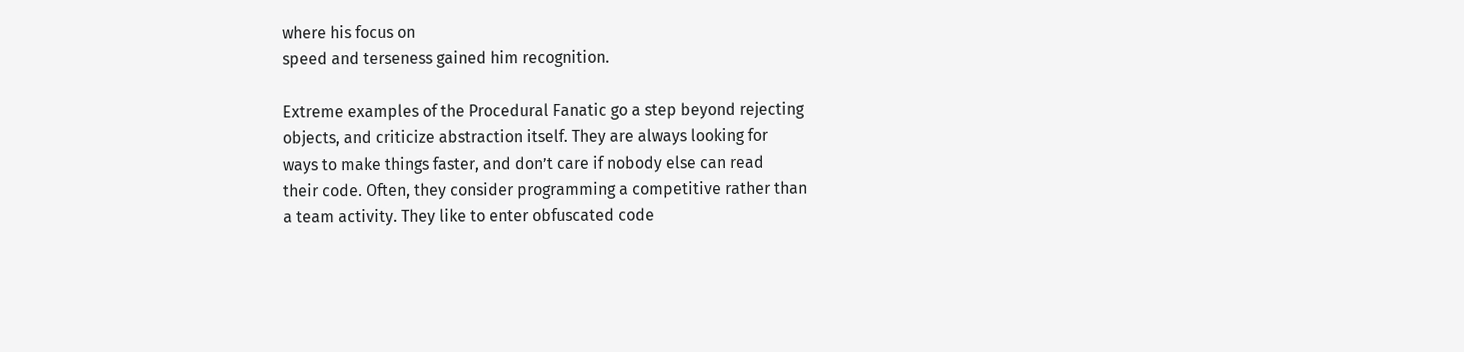where his focus on
speed and terseness gained him recognition.

Extreme examples of the Procedural Fanatic go a step beyond rejecting
objects, and criticize abstraction itself. They are always looking for
ways to make things faster, and don’t care if nobody else can read
their code. Often, they consider programming a competitive rather than
a team activity. They like to enter obfuscated code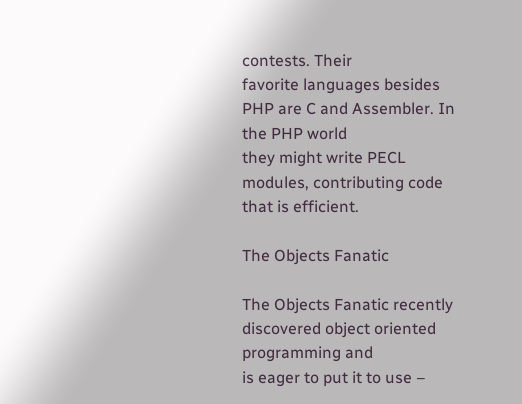contests. Their
favorite languages besides PHP are C and Assembler. In the PHP world
they might write PECL modules, contributing code that is efficient.

The Objects Fanatic

The Objects Fanatic recently discovered object oriented programming and
is eager to put it to use –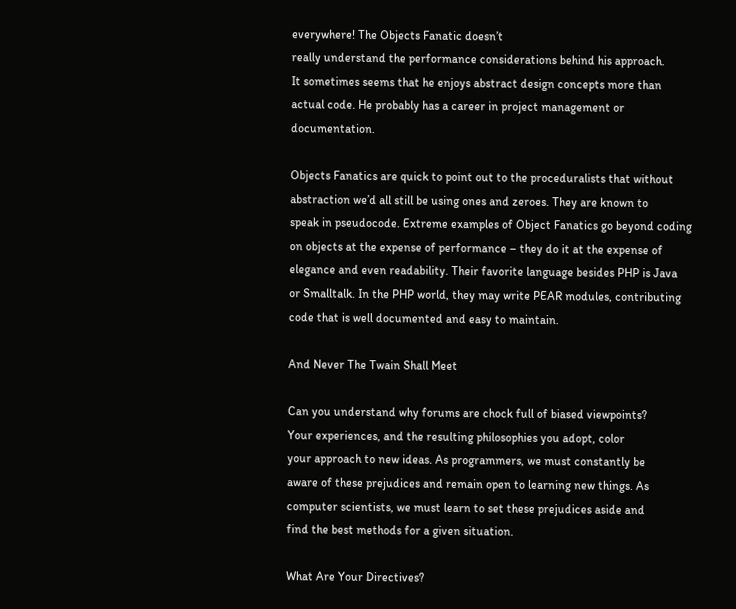everywhere! The Objects Fanatic doesn’t
really understand the performance considerations behind his approach.
It sometimes seems that he enjoys abstract design concepts more than
actual code. He probably has a career in project management or documentation.

Objects Fanatics are quick to point out to the proceduralists that without
abstraction we’d all still be using ones and zeroes. They are known to
speak in pseudocode. Extreme examples of Object Fanatics go beyond coding
on objects at the expense of performance – they do it at the expense of
elegance and even readability. Their favorite language besides PHP is Java
or Smalltalk. In the PHP world, they may write PEAR modules, contributing
code that is well documented and easy to maintain.

And Never The Twain Shall Meet

Can you understand why forums are chock full of biased viewpoints?
Your experiences, and the resulting philosophies you adopt, color
your approach to new ideas. As programmers, we must constantly be
aware of these prejudices and remain open to learning new things. As
computer scientists, we must learn to set these prejudices aside and
find the best methods for a given situation.

What Are Your Directives?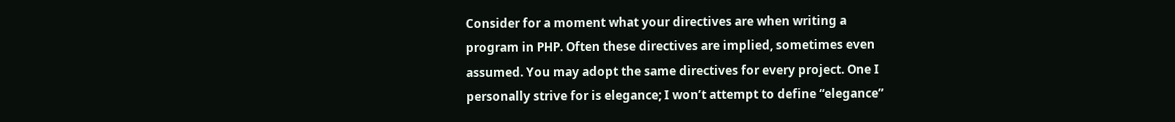Consider for a moment what your directives are when writing a
program in PHP. Often these directives are implied, sometimes even
assumed. You may adopt the same directives for every project. One I
personally strive for is elegance; I won’t attempt to define “elegance”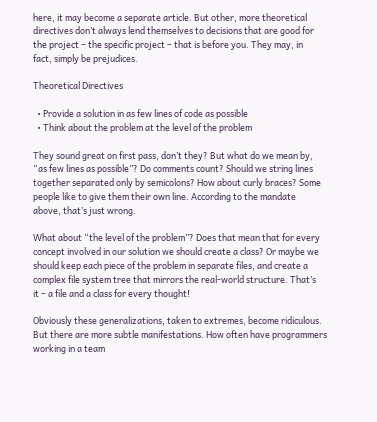here, it may become a separate article. But other, more theoretical
directives don’t always lend themselves to decisions that are good for
the project – the specific project – that is before you. They may, in
fact, simply be prejudices.

Theoretical Directives

  • Provide a solution in as few lines of code as possible
  • Think about the problem at the level of the problem

They sound great on first pass, don’t they? But what do we mean by,
“as few lines as possible”? Do comments count? Should we string lines
together separated only by semicolons? How about curly braces? Some
people like to give them their own line. According to the mandate
above, that’s just wrong.

What about “the level of the problem”? Does that mean that for every
concept involved in our solution we should create a class? Or maybe we
should keep each piece of the problem in separate files, and create a
complex file system tree that mirrors the real-world structure. That’s
it – a file and a class for every thought!

Obviously these generalizations, taken to extremes, become ridiculous.
But there are more subtle manifestations. How often have programmers
working in a team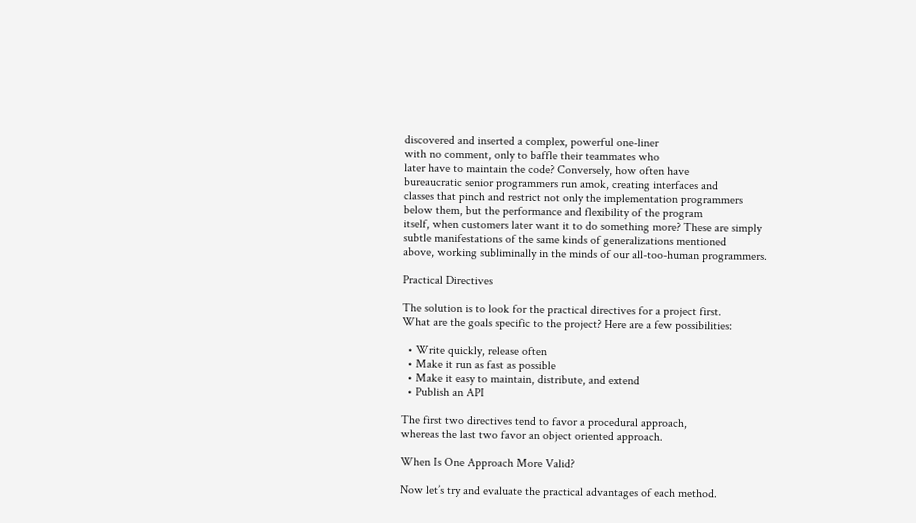discovered and inserted a complex, powerful one-liner
with no comment, only to baffle their teammates who
later have to maintain the code? Conversely, how often have
bureaucratic senior programmers run amok, creating interfaces and
classes that pinch and restrict not only the implementation programmers
below them, but the performance and flexibility of the program
itself, when customers later want it to do something more? These are simply
subtle manifestations of the same kinds of generalizations mentioned
above, working subliminally in the minds of our all-too-human programmers.

Practical Directives

The solution is to look for the practical directives for a project first.
What are the goals specific to the project? Here are a few possibilities:

  • Write quickly, release often
  • Make it run as fast as possible
  • Make it easy to maintain, distribute, and extend
  • Publish an API

The first two directives tend to favor a procedural approach,
whereas the last two favor an object oriented approach.

When Is One Approach More Valid?

Now let’s try and evaluate the practical advantages of each method.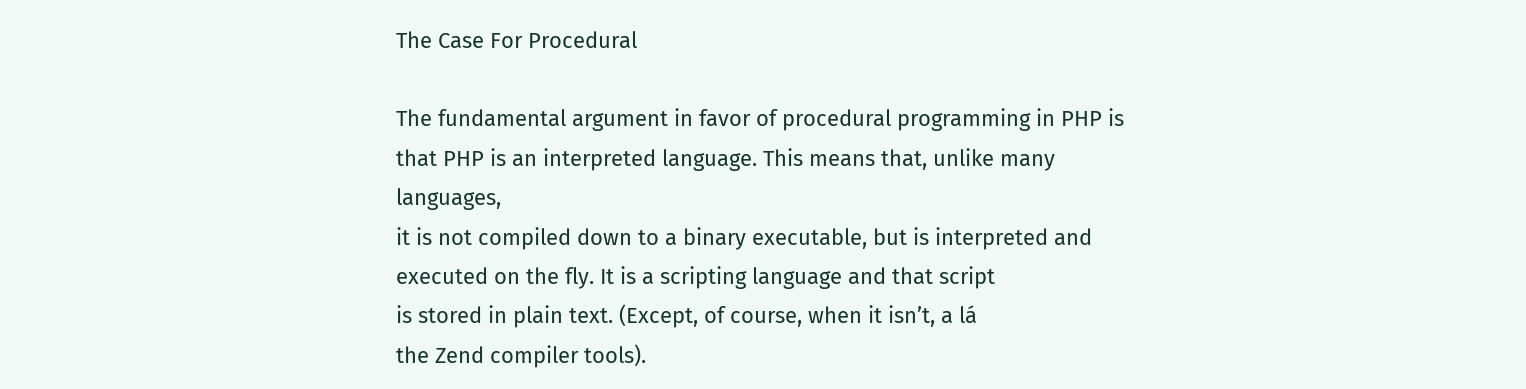The Case For Procedural

The fundamental argument in favor of procedural programming in PHP is
that PHP is an interpreted language. This means that, unlike many languages,
it is not compiled down to a binary executable, but is interpreted and
executed on the fly. It is a scripting language and that script
is stored in plain text. (Except, of course, when it isn’t, a lá
the Zend compiler tools).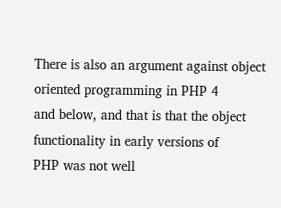There is also an argument against object oriented programming in PHP 4
and below, and that is that the object functionality in early versions of
PHP was not well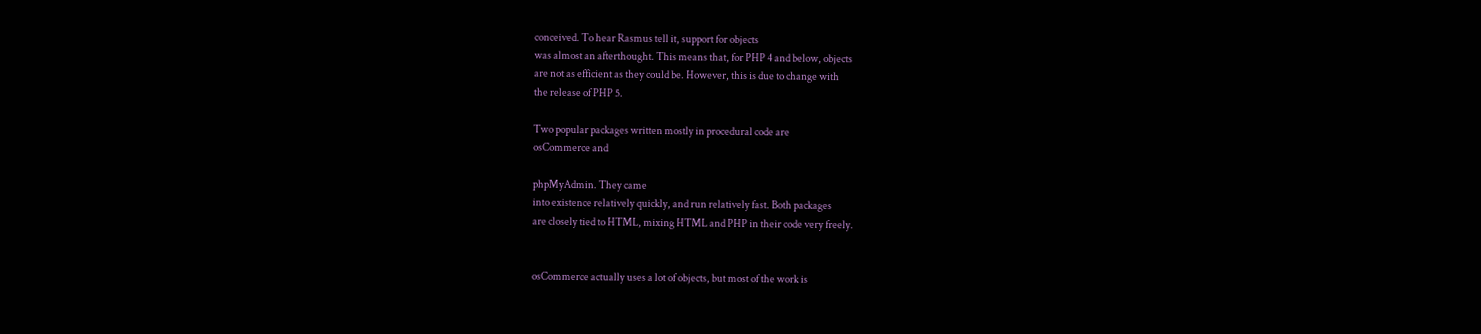conceived. To hear Rasmus tell it, support for objects
was almost an afterthought. This means that, for PHP 4 and below, objects
are not as efficient as they could be. However, this is due to change with
the release of PHP 5.

Two popular packages written mostly in procedural code are
osCommerce and

phpMyAdmin. They came
into existence relatively quickly, and run relatively fast. Both packages
are closely tied to HTML, mixing HTML and PHP in their code very freely.


osCommerce actually uses a lot of objects, but most of the work is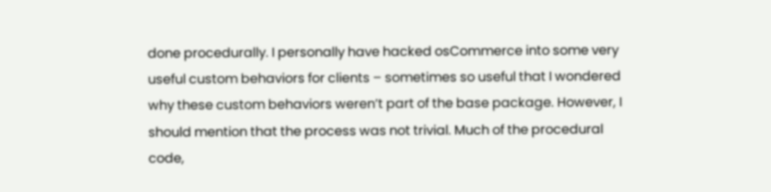done procedurally. I personally have hacked osCommerce into some very
useful custom behaviors for clients – sometimes so useful that I wondered
why these custom behaviors weren’t part of the base package. However, I
should mention that the process was not trivial. Much of the procedural
code,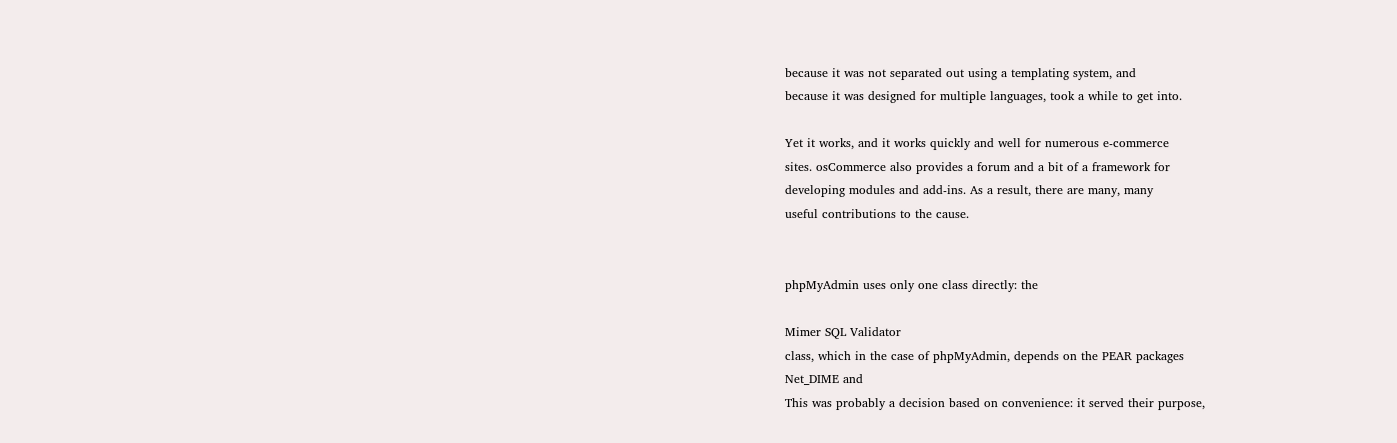because it was not separated out using a templating system, and
because it was designed for multiple languages, took a while to get into.

Yet it works, and it works quickly and well for numerous e-commerce
sites. osCommerce also provides a forum and a bit of a framework for
developing modules and add-ins. As a result, there are many, many
useful contributions to the cause.


phpMyAdmin uses only one class directly: the

Mimer SQL Validator
class, which in the case of phpMyAdmin, depends on the PEAR packages
Net_DIME and
This was probably a decision based on convenience: it served their purpose,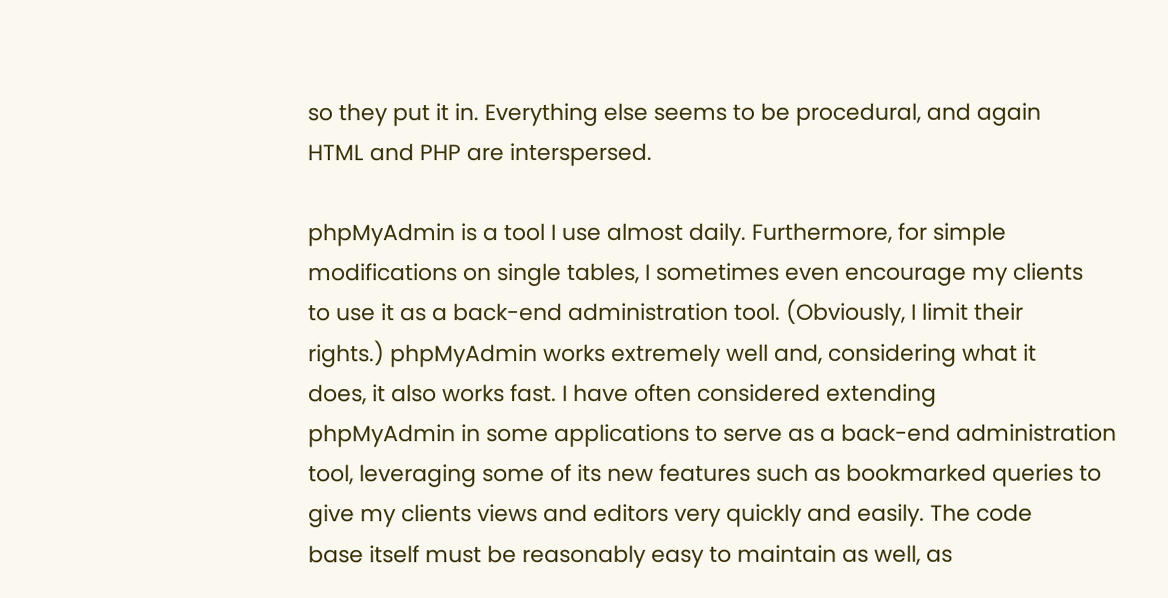so they put it in. Everything else seems to be procedural, and again
HTML and PHP are interspersed.

phpMyAdmin is a tool I use almost daily. Furthermore, for simple
modifications on single tables, I sometimes even encourage my clients
to use it as a back-end administration tool. (Obviously, I limit their
rights.) phpMyAdmin works extremely well and, considering what it
does, it also works fast. I have often considered extending
phpMyAdmin in some applications to serve as a back-end administration
tool, leveraging some of its new features such as bookmarked queries to
give my clients views and editors very quickly and easily. The code
base itself must be reasonably easy to maintain as well, as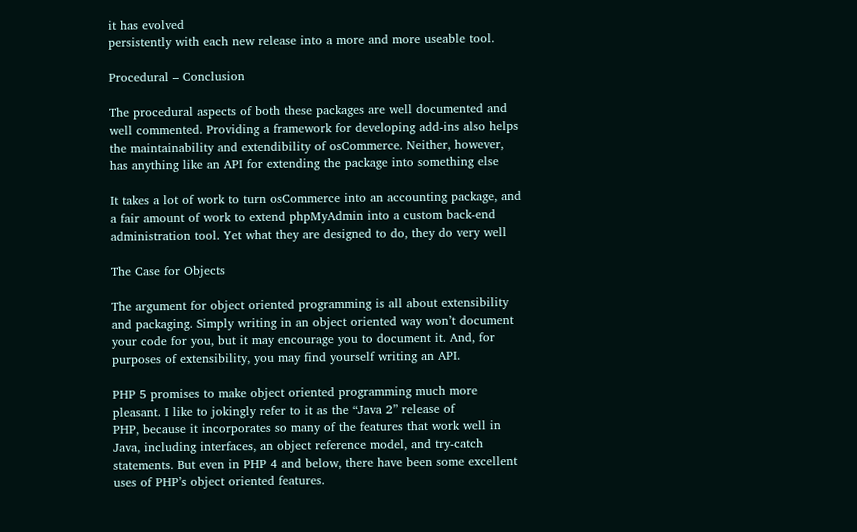it has evolved
persistently with each new release into a more and more useable tool.

Procedural – Conclusion

The procedural aspects of both these packages are well documented and
well commented. Providing a framework for developing add-ins also helps
the maintainability and extendibility of osCommerce. Neither, however,
has anything like an API for extending the package into something else

It takes a lot of work to turn osCommerce into an accounting package, and
a fair amount of work to extend phpMyAdmin into a custom back-end
administration tool. Yet what they are designed to do, they do very well

The Case for Objects

The argument for object oriented programming is all about extensibility
and packaging. Simply writing in an object oriented way won’t document
your code for you, but it may encourage you to document it. And, for
purposes of extensibility, you may find yourself writing an API.

PHP 5 promises to make object oriented programming much more
pleasant. I like to jokingly refer to it as the “Java 2” release of
PHP, because it incorporates so many of the features that work well in
Java, including interfaces, an object reference model, and try-catch
statements. But even in PHP 4 and below, there have been some excellent
uses of PHP’s object oriented features.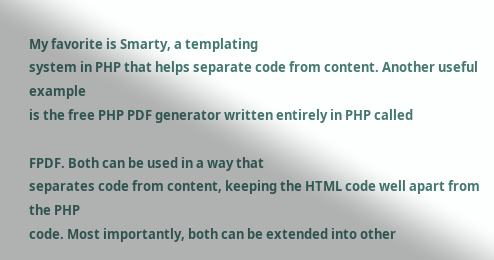My favorite is Smarty, a templating
system in PHP that helps separate code from content. Another useful example
is the free PHP PDF generator written entirely in PHP called

FPDF. Both can be used in a way that
separates code from content, keeping the HTML code well apart from the PHP
code. Most importantly, both can be extended into other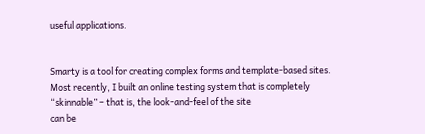useful applications.


Smarty is a tool for creating complex forms and template-based sites.
Most recently, I built an online testing system that is completely
“skinnable” – that is, the look-and-feel of the site
can be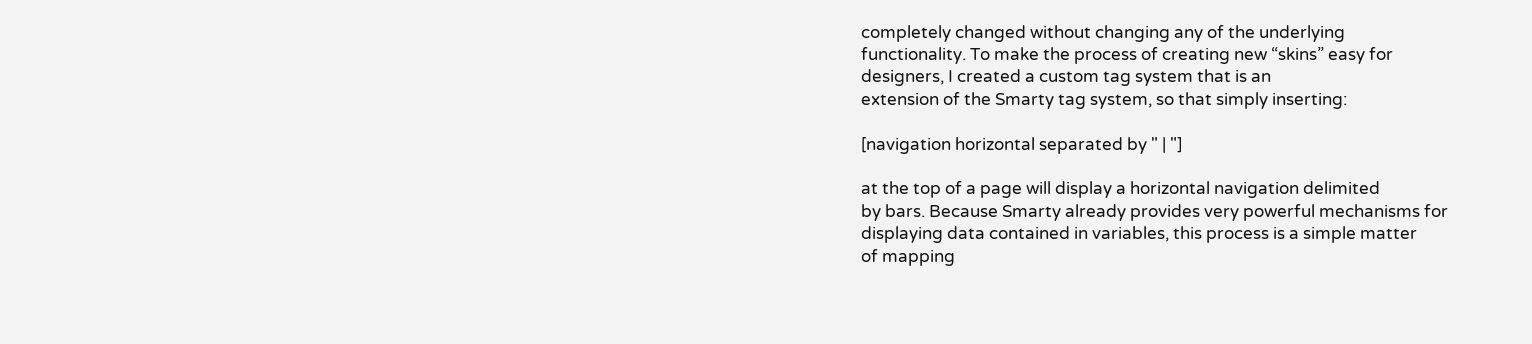completely changed without changing any of the underlying
functionality. To make the process of creating new “skins” easy for
designers, I created a custom tag system that is an
extension of the Smarty tag system, so that simply inserting:

[navigation horizontal separated by " | "]

at the top of a page will display a horizontal navigation delimited
by bars. Because Smarty already provides very powerful mechanisms for
displaying data contained in variables, this process is a simple matter
of mapping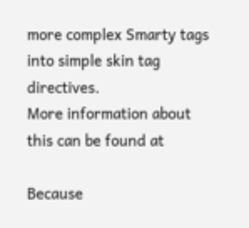more complex Smarty tags into simple skin tag directives.
More information about this can be found at

Because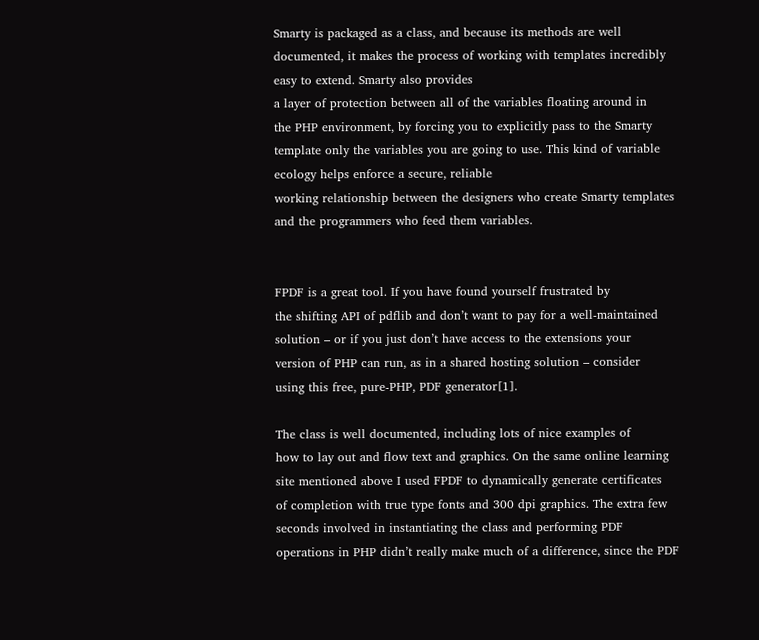Smarty is packaged as a class, and because its methods are well
documented, it makes the process of working with templates incredibly
easy to extend. Smarty also provides
a layer of protection between all of the variables floating around in
the PHP environment, by forcing you to explicitly pass to the Smarty
template only the variables you are going to use. This kind of variable
ecology helps enforce a secure, reliable
working relationship between the designers who create Smarty templates
and the programmers who feed them variables.


FPDF is a great tool. If you have found yourself frustrated by
the shifting API of pdflib and don’t want to pay for a well-maintained
solution – or if you just don’t have access to the extensions your
version of PHP can run, as in a shared hosting solution – consider
using this free, pure-PHP, PDF generator[1].

The class is well documented, including lots of nice examples of
how to lay out and flow text and graphics. On the same online learning
site mentioned above I used FPDF to dynamically generate certificates
of completion with true type fonts and 300 dpi graphics. The extra few
seconds involved in instantiating the class and performing PDF
operations in PHP didn’t really make much of a difference, since the PDF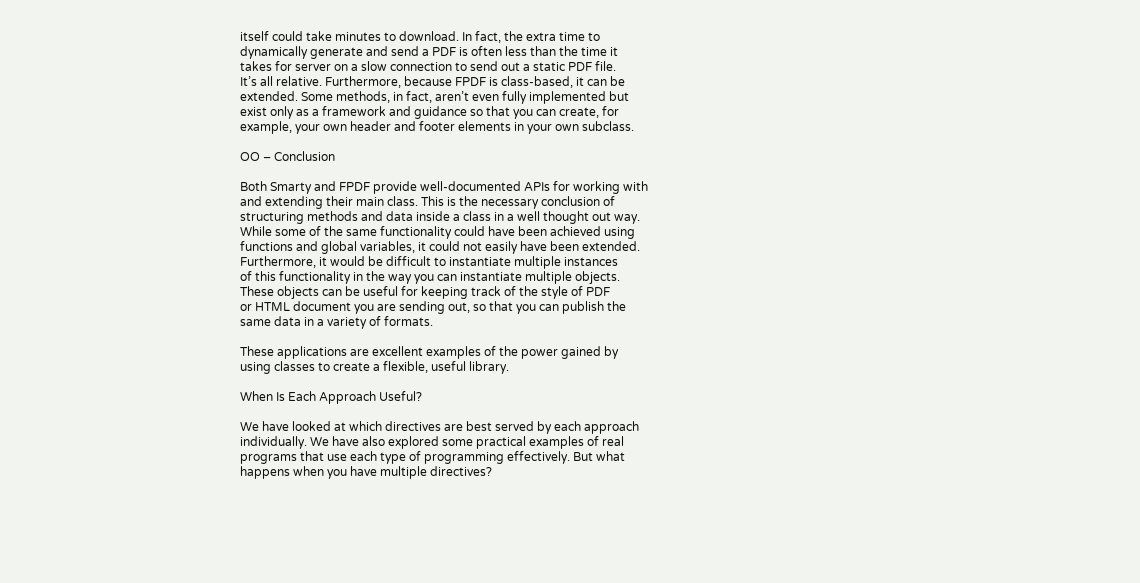itself could take minutes to download. In fact, the extra time to
dynamically generate and send a PDF is often less than the time it
takes for server on a slow connection to send out a static PDF file.
It’s all relative. Furthermore, because FPDF is class-based, it can be
extended. Some methods, in fact, aren’t even fully implemented but
exist only as a framework and guidance so that you can create, for
example, your own header and footer elements in your own subclass.

OO – Conclusion

Both Smarty and FPDF provide well-documented APIs for working with
and extending their main class. This is the necessary conclusion of
structuring methods and data inside a class in a well thought out way.
While some of the same functionality could have been achieved using
functions and global variables, it could not easily have been extended.
Furthermore, it would be difficult to instantiate multiple instances
of this functionality in the way you can instantiate multiple objects.
These objects can be useful for keeping track of the style of PDF
or HTML document you are sending out, so that you can publish the
same data in a variety of formats.

These applications are excellent examples of the power gained by
using classes to create a flexible, useful library.

When Is Each Approach Useful?

We have looked at which directives are best served by each approach
individually. We have also explored some practical examples of real
programs that use each type of programming effectively. But what
happens when you have multiple directives?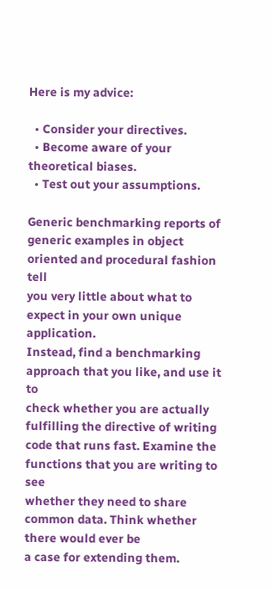Here is my advice:

  • Consider your directives.
  • Become aware of your theoretical biases.
  • Test out your assumptions.

Generic benchmarking reports of
generic examples in object oriented and procedural fashion tell
you very little about what to expect in your own unique application.
Instead, find a benchmarking approach that you like, and use it to
check whether you are actually fulfilling the directive of writing
code that runs fast. Examine the functions that you are writing to see
whether they need to share common data. Think whether there would ever be
a case for extending them.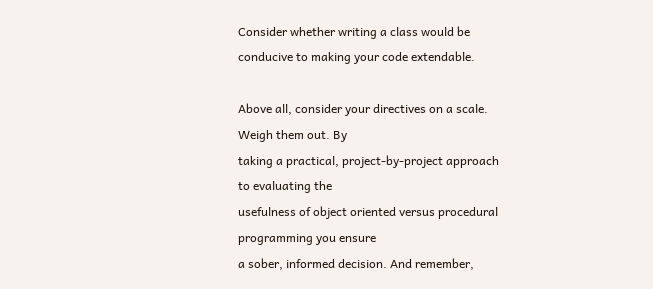Consider whether writing a class would be
conducive to making your code extendable.

Above all, consider your directives on a scale. Weigh them out. By
taking a practical, project-by-project approach to evaluating the
usefulness of object oriented versus procedural programming you ensure
a sober, informed decision. And remember,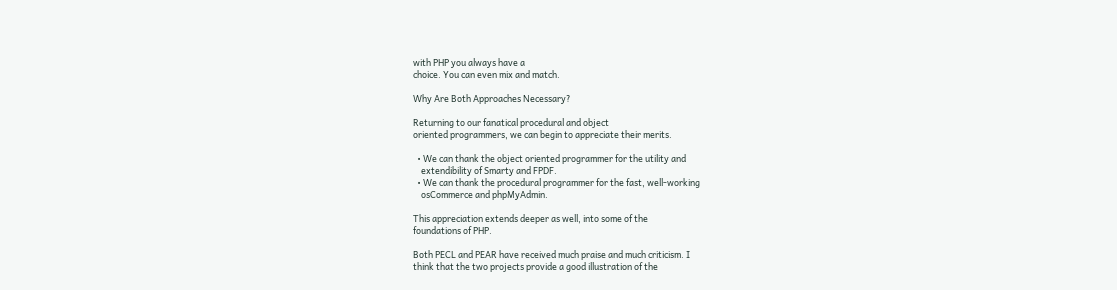with PHP you always have a
choice. You can even mix and match.

Why Are Both Approaches Necessary?

Returning to our fanatical procedural and object
oriented programmers, we can begin to appreciate their merits.

  • We can thank the object oriented programmer for the utility and
    extendibility of Smarty and FPDF.
  • We can thank the procedural programmer for the fast, well-working
    osCommerce and phpMyAdmin.

This appreciation extends deeper as well, into some of the
foundations of PHP.

Both PECL and PEAR have received much praise and much criticism. I
think that the two projects provide a good illustration of the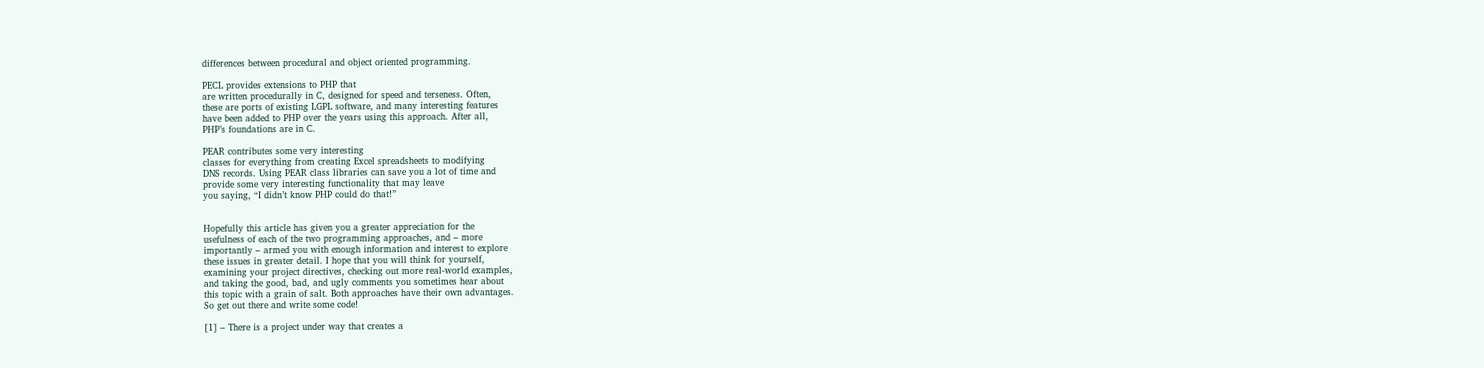differences between procedural and object oriented programming.

PECL provides extensions to PHP that
are written procedurally in C, designed for speed and terseness. Often,
these are ports of existing LGPL software, and many interesting features
have been added to PHP over the years using this approach. After all,
PHP’s foundations are in C.

PEAR contributes some very interesting
classes for everything from creating Excel spreadsheets to modifying
DNS records. Using PEAR class libraries can save you a lot of time and
provide some very interesting functionality that may leave
you saying, “I didn’t know PHP could do that!”


Hopefully this article has given you a greater appreciation for the
usefulness of each of the two programming approaches, and – more
importantly – armed you with enough information and interest to explore
these issues in greater detail. I hope that you will think for yourself,
examining your project directives, checking out more real-world examples,
and taking the good, bad, and ugly comments you sometimes hear about
this topic with a grain of salt. Both approaches have their own advantages.
So get out there and write some code!

[1] – There is a project under way that creates a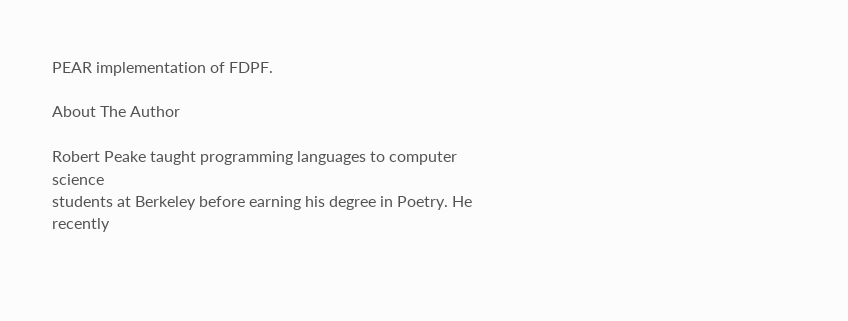PEAR implementation of FDPF.

About The Author

Robert Peake taught programming languages to computer science
students at Berkeley before earning his degree in Poetry. He recently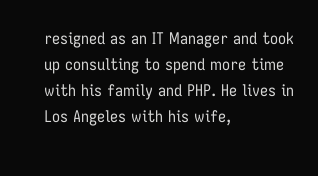resigned as an IT Manager and took up consulting to spend more time
with his family and PHP. He lives in Los Angeles with his wife,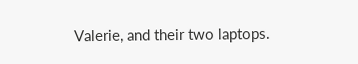Valerie, and their two laptops.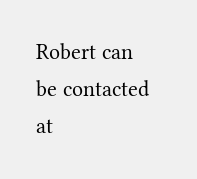Robert can be contacted at